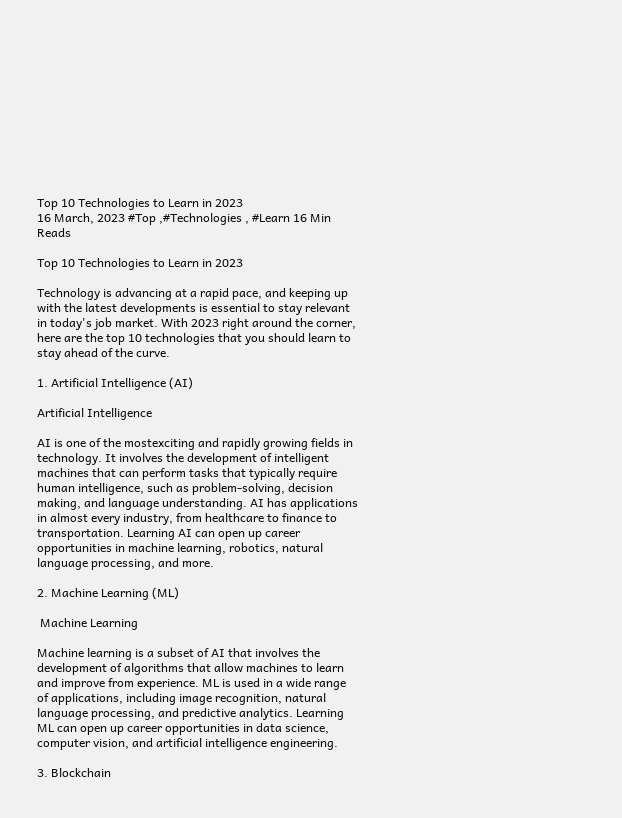Top 10 Technologies to Learn in 2023
16 March, 2023 #Top ,#Technologies , #Learn 16 Min Reads

Top 10 Technologies to Learn in 2023

Technology is advancing at a rapid pace, and keeping up with the latest developments is essential to stay relevant in today's job market. With 2023 right around the corner, here are the top 10 technologies that you should learn to stay ahead of the curve.

1. Artificial Intelligence (AI)

Artificial Intelligence

AI is one of the mostexciting and rapidly growing fields in technology. It involves the development of intelligent machines that can perform tasks that typically require human intelligence, such as problem-solving, decision making, and language understanding. AI has applications in almost every industry, from healthcare to finance to transportation. Learning AI can open up career opportunities in machine learning, robotics, natural language processing, and more.

2. Machine Learning (ML)

 Machine Learning

Machine learning is a subset of AI that involves the development of algorithms that allow machines to learn and improve from experience. ML is used in a wide range of applications, including image recognition, natural language processing, and predictive analytics. Learning ML can open up career opportunities in data science, computer vision, and artificial intelligence engineering.

3. Blockchain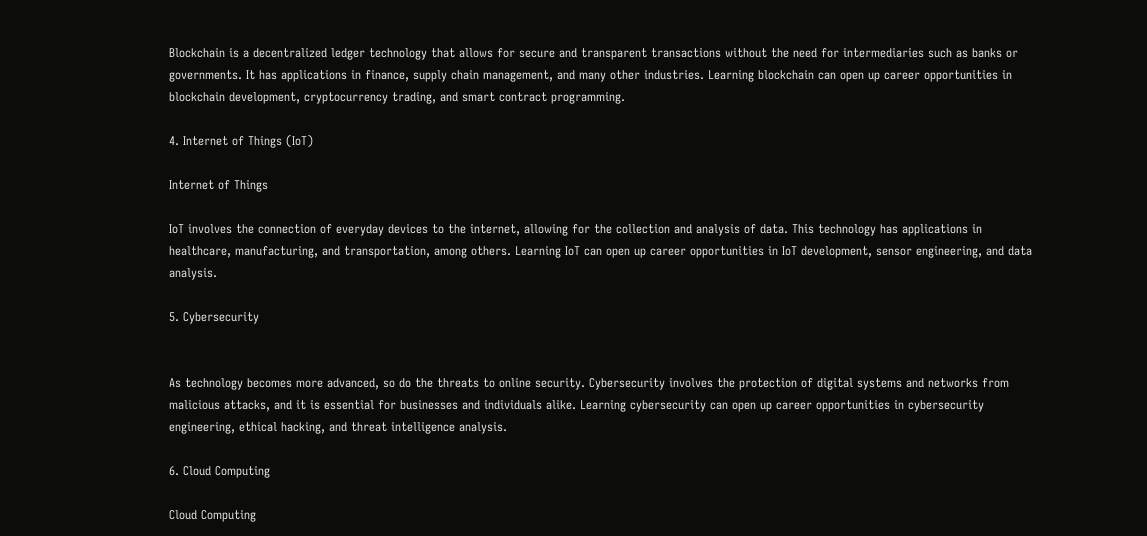Blockchain is a decentralized ledger technology that allows for secure and transparent transactions without the need for intermediaries such as banks or governments. It has applications in finance, supply chain management, and many other industries. Learning blockchain can open up career opportunities in blockchain development, cryptocurrency trading, and smart contract programming.

4. Internet of Things (IoT)

Internet of Things

IoT involves the connection of everyday devices to the internet, allowing for the collection and analysis of data. This technology has applications in healthcare, manufacturing, and transportation, among others. Learning IoT can open up career opportunities in IoT development, sensor engineering, and data analysis.

5. Cybersecurity


As technology becomes more advanced, so do the threats to online security. Cybersecurity involves the protection of digital systems and networks from malicious attacks, and it is essential for businesses and individuals alike. Learning cybersecurity can open up career opportunities in cybersecurity engineering, ethical hacking, and threat intelligence analysis.

6. Cloud Computing

Cloud Computing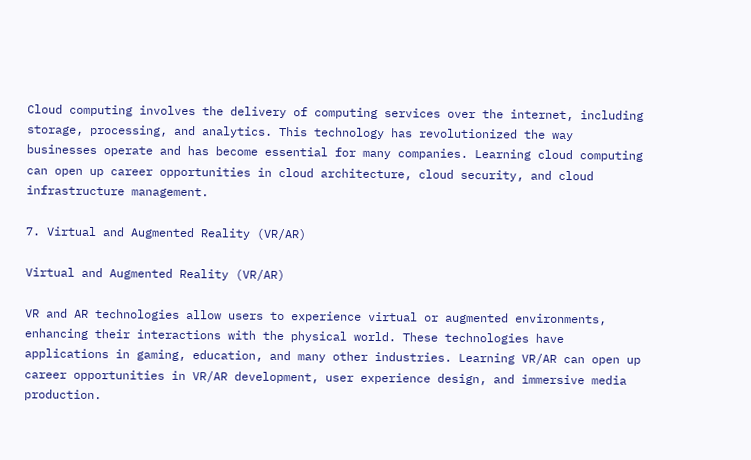Cloud computing involves the delivery of computing services over the internet, including storage, processing, and analytics. This technology has revolutionized the way businesses operate and has become essential for many companies. Learning cloud computing can open up career opportunities in cloud architecture, cloud security, and cloud infrastructure management.

7. Virtual and Augmented Reality (VR/AR)

Virtual and Augmented Reality (VR/AR)

VR and AR technologies allow users to experience virtual or augmented environments, enhancing their interactions with the physical world. These technologies have applications in gaming, education, and many other industries. Learning VR/AR can open up career opportunities in VR/AR development, user experience design, and immersive media production.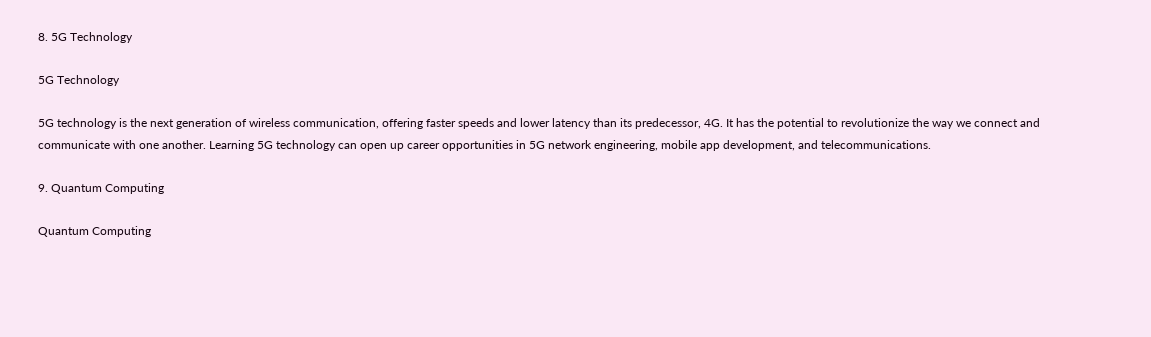8. 5G Technology

5G Technology

5G technology is the next generation of wireless communication, offering faster speeds and lower latency than its predecessor, 4G. It has the potential to revolutionize the way we connect and communicate with one another. Learning 5G technology can open up career opportunities in 5G network engineering, mobile app development, and telecommunications.

9. Quantum Computing

Quantum Computing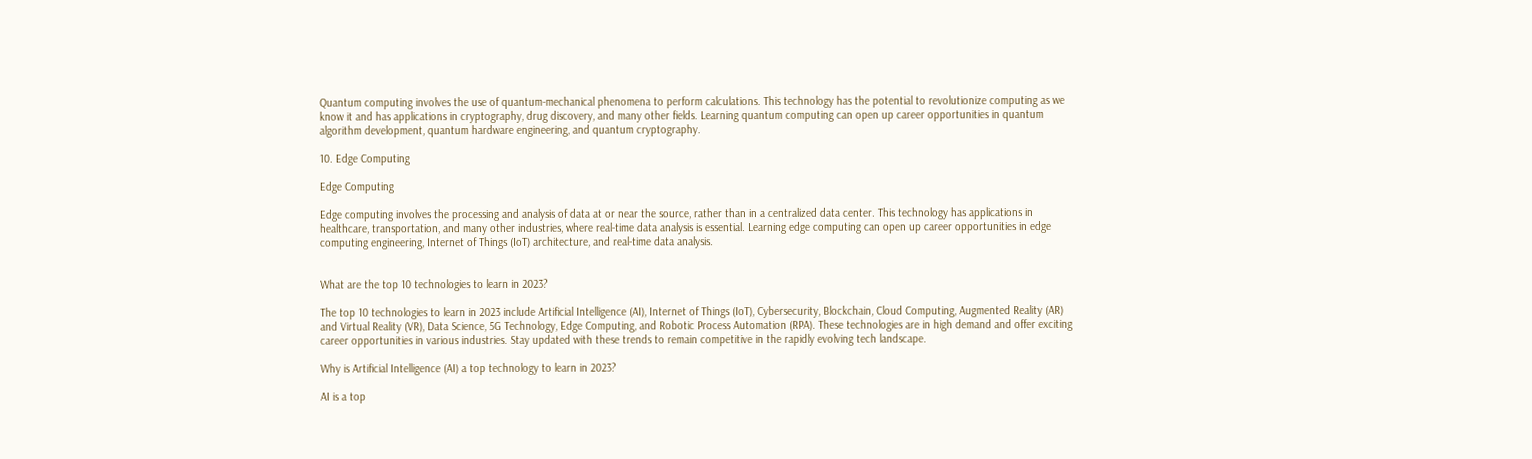Quantum computing involves the use of quantum-mechanical phenomena to perform calculations. This technology has the potential to revolutionize computing as we know it and has applications in cryptography, drug discovery, and many other fields. Learning quantum computing can open up career opportunities in quantum algorithm development, quantum hardware engineering, and quantum cryptography.

10. Edge Computing

Edge Computing

Edge computing involves the processing and analysis of data at or near the source, rather than in a centralized data center. This technology has applications in healthcare, transportation, and many other industries, where real-time data analysis is essential. Learning edge computing can open up career opportunities in edge computing engineering, Internet of Things (IoT) architecture, and real-time data analysis.


What are the top 10 technologies to learn in 2023?

The top 10 technologies to learn in 2023 include Artificial Intelligence (AI), Internet of Things (IoT), Cybersecurity, Blockchain, Cloud Computing, Augmented Reality (AR) and Virtual Reality (VR), Data Science, 5G Technology, Edge Computing, and Robotic Process Automation (RPA). These technologies are in high demand and offer exciting career opportunities in various industries. Stay updated with these trends to remain competitive in the rapidly evolving tech landscape.

Why is Artificial Intelligence (AI) a top technology to learn in 2023?

AI is a top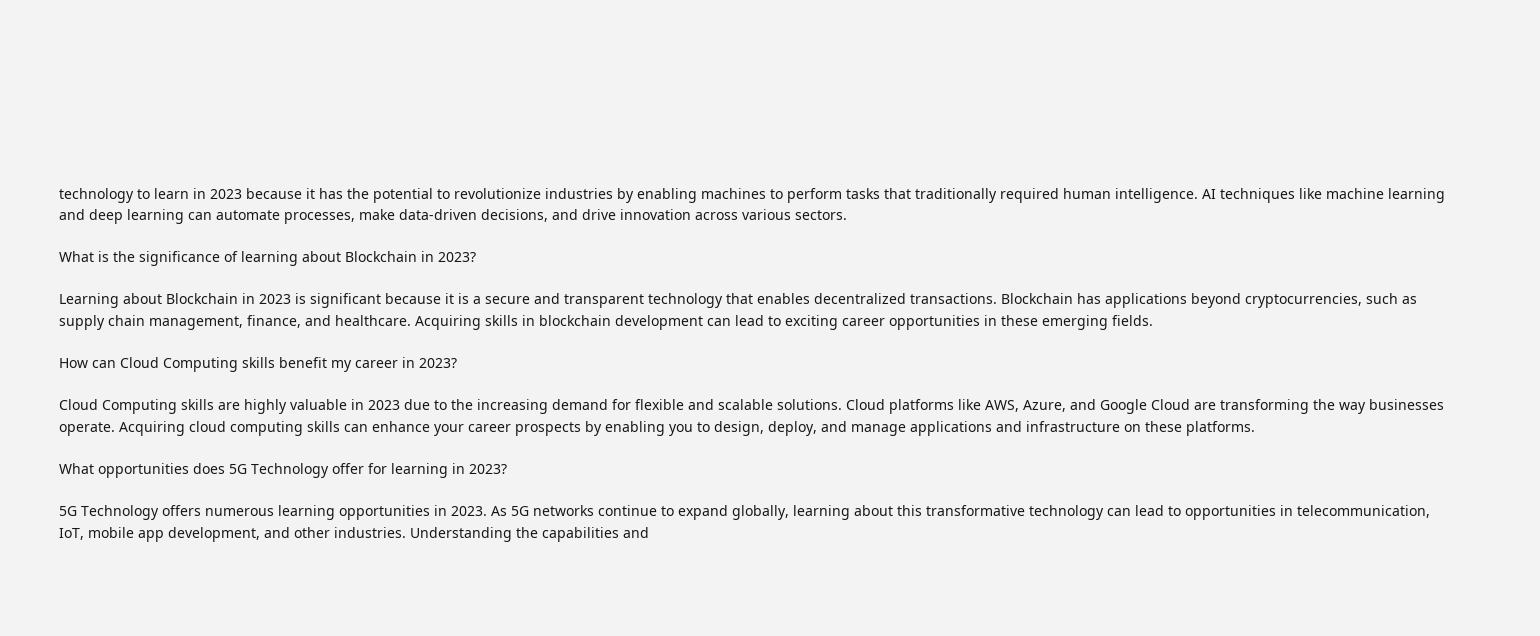technology to learn in 2023 because it has the potential to revolutionize industries by enabling machines to perform tasks that traditionally required human intelligence. AI techniques like machine learning and deep learning can automate processes, make data-driven decisions, and drive innovation across various sectors.

What is the significance of learning about Blockchain in 2023?

Learning about Blockchain in 2023 is significant because it is a secure and transparent technology that enables decentralized transactions. Blockchain has applications beyond cryptocurrencies, such as supply chain management, finance, and healthcare. Acquiring skills in blockchain development can lead to exciting career opportunities in these emerging fields.

How can Cloud Computing skills benefit my career in 2023?

Cloud Computing skills are highly valuable in 2023 due to the increasing demand for flexible and scalable solutions. Cloud platforms like AWS, Azure, and Google Cloud are transforming the way businesses operate. Acquiring cloud computing skills can enhance your career prospects by enabling you to design, deploy, and manage applications and infrastructure on these platforms.

What opportunities does 5G Technology offer for learning in 2023?

5G Technology offers numerous learning opportunities in 2023. As 5G networks continue to expand globally, learning about this transformative technology can lead to opportunities in telecommunication, IoT, mobile app development, and other industries. Understanding the capabilities and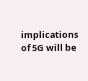implications of 5G will be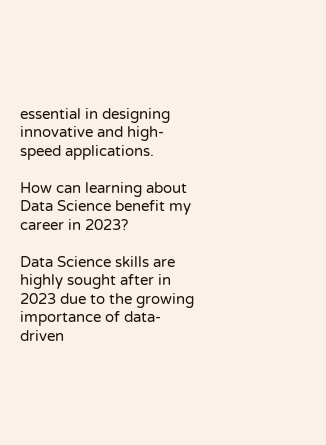essential in designing innovative and high-speed applications.

How can learning about Data Science benefit my career in 2023?

Data Science skills are highly sought after in 2023 due to the growing importance of data-driven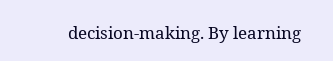decision-making. By learning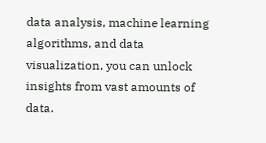data analysis, machine learning algorithms, and data visualization, you can unlock insights from vast amounts of data.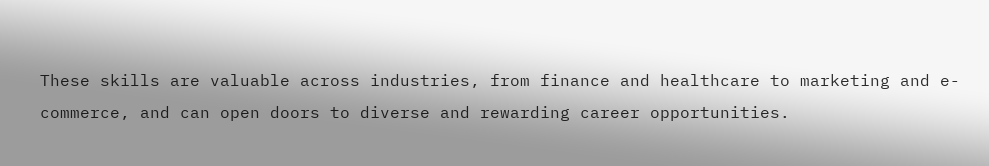These skills are valuable across industries, from finance and healthcare to marketing and e-commerce, and can open doors to diverse and rewarding career opportunities.